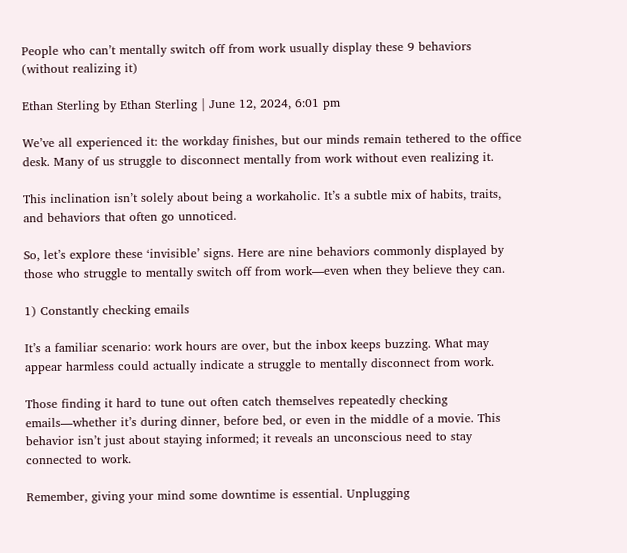People who can’t mentally switch off from work usually display these 9 behaviors (without realizing it)

Ethan Sterling by Ethan Sterling | June 12, 2024, 6:01 pm

We’ve all experienced it: the workday finishes, but our minds remain tethered to the office desk. Many of us struggle to disconnect mentally from work without even realizing it.

This inclination isn’t solely about being a workaholic. It’s a subtle mix of habits, traits, and behaviors that often go unnoticed.

So, let’s explore these ‘invisible’ signs. Here are nine behaviors commonly displayed by those who struggle to mentally switch off from work—even when they believe they can.

1) Constantly checking emails

It’s a familiar scenario: work hours are over, but the inbox keeps buzzing. What may appear harmless could actually indicate a struggle to mentally disconnect from work.

Those finding it hard to tune out often catch themselves repeatedly checking emails—whether it’s during dinner, before bed, or even in the middle of a movie. This behavior isn’t just about staying informed; it reveals an unconscious need to stay connected to work.

Remember, giving your mind some downtime is essential. Unplugging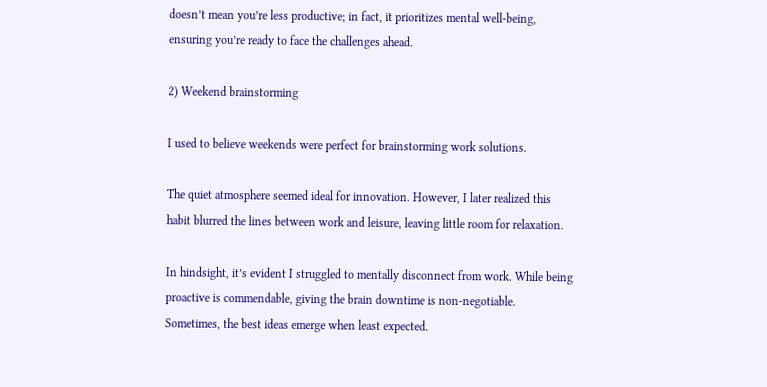doesn’t mean you’re less productive; in fact, it prioritizes mental well-being, ensuring you’re ready to face the challenges ahead.

2) Weekend brainstorming

I used to believe weekends were perfect for brainstorming work solutions.

The quiet atmosphere seemed ideal for innovation. However, I later realized this habit blurred the lines between work and leisure, leaving little room for relaxation.

In hindsight, it’s evident I struggled to mentally disconnect from work. While being proactive is commendable, giving the brain downtime is non-negotiable. Sometimes, the best ideas emerge when least expected.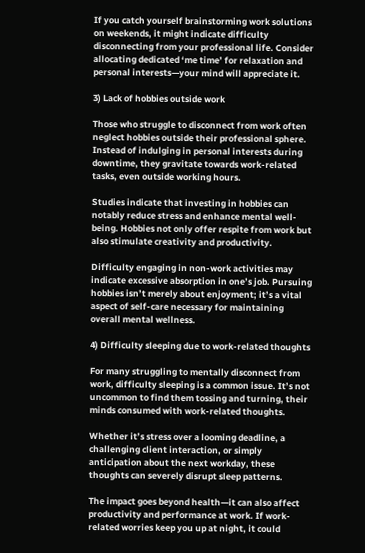If you catch yourself brainstorming work solutions on weekends, it might indicate difficulty disconnecting from your professional life. Consider allocating dedicated ‘me time’ for relaxation and personal interests—your mind will appreciate it.

3) Lack of hobbies outside work

Those who struggle to disconnect from work often neglect hobbies outside their professional sphere. Instead of indulging in personal interests during downtime, they gravitate towards work-related tasks, even outside working hours.

Studies indicate that investing in hobbies can notably reduce stress and enhance mental well-being. Hobbies not only offer respite from work but also stimulate creativity and productivity.

Difficulty engaging in non-work activities may indicate excessive absorption in one’s job. Pursuing hobbies isn’t merely about enjoyment; it’s a vital aspect of self-care necessary for maintaining overall mental wellness.

4) Difficulty sleeping due to work-related thoughts

For many struggling to mentally disconnect from work, difficulty sleeping is a common issue. It’s not uncommon to find them tossing and turning, their minds consumed with work-related thoughts.

Whether it’s stress over a looming deadline, a challenging client interaction, or simply anticipation about the next workday, these thoughts can severely disrupt sleep patterns.

The impact goes beyond health—it can also affect productivity and performance at work. If work-related worries keep you up at night, it could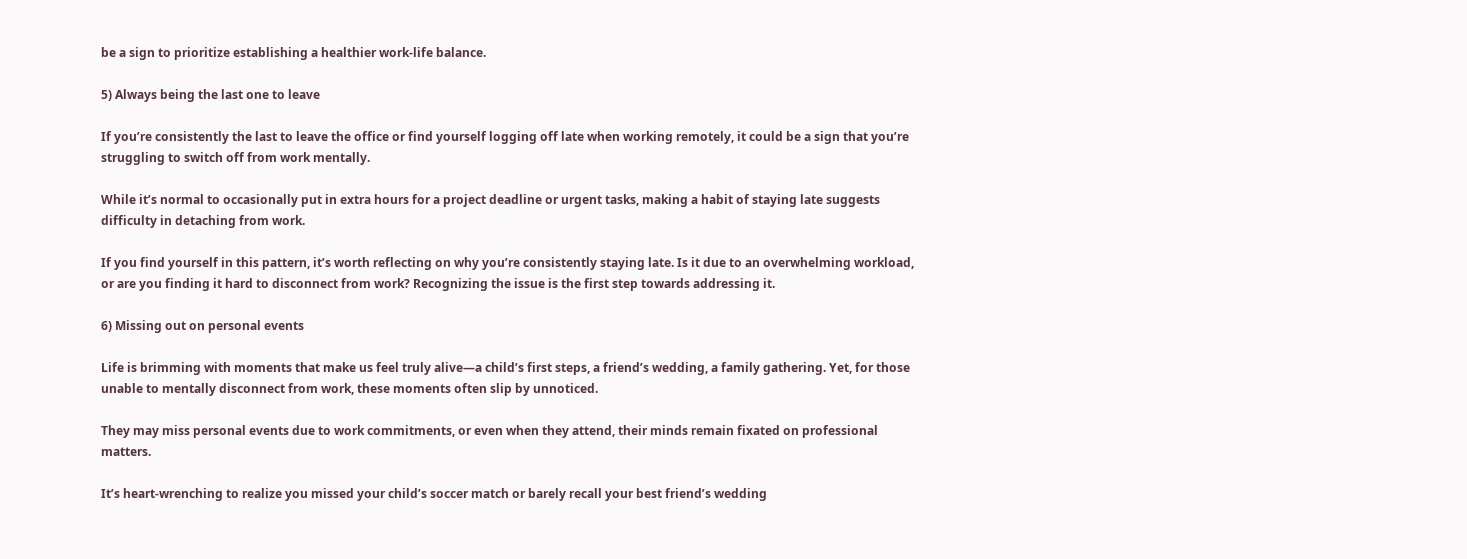be a sign to prioritize establishing a healthier work-life balance.

5) Always being the last one to leave

If you’re consistently the last to leave the office or find yourself logging off late when working remotely, it could be a sign that you’re struggling to switch off from work mentally.

While it’s normal to occasionally put in extra hours for a project deadline or urgent tasks, making a habit of staying late suggests difficulty in detaching from work.

If you find yourself in this pattern, it’s worth reflecting on why you’re consistently staying late. Is it due to an overwhelming workload, or are you finding it hard to disconnect from work? Recognizing the issue is the first step towards addressing it.

6) Missing out on personal events

Life is brimming with moments that make us feel truly alive—a child’s first steps, a friend’s wedding, a family gathering. Yet, for those unable to mentally disconnect from work, these moments often slip by unnoticed.

They may miss personal events due to work commitments, or even when they attend, their minds remain fixated on professional matters.

It’s heart-wrenching to realize you missed your child’s soccer match or barely recall your best friend’s wedding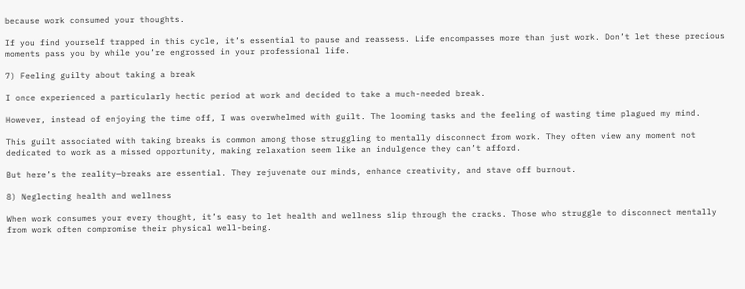because work consumed your thoughts.

If you find yourself trapped in this cycle, it’s essential to pause and reassess. Life encompasses more than just work. Don’t let these precious moments pass you by while you’re engrossed in your professional life.

7) Feeling guilty about taking a break

I once experienced a particularly hectic period at work and decided to take a much-needed break.

However, instead of enjoying the time off, I was overwhelmed with guilt. The looming tasks and the feeling of wasting time plagued my mind.

This guilt associated with taking breaks is common among those struggling to mentally disconnect from work. They often view any moment not dedicated to work as a missed opportunity, making relaxation seem like an indulgence they can’t afford.

But here’s the reality—breaks are essential. They rejuvenate our minds, enhance creativity, and stave off burnout.

8) Neglecting health and wellness

When work consumes your every thought, it’s easy to let health and wellness slip through the cracks. Those who struggle to disconnect mentally from work often compromise their physical well-being.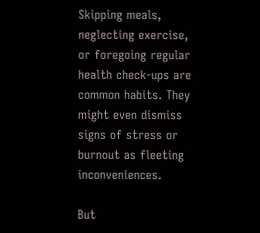Skipping meals, neglecting exercise, or foregoing regular health check-ups are common habits. They might even dismiss signs of stress or burnout as fleeting inconveniences.

But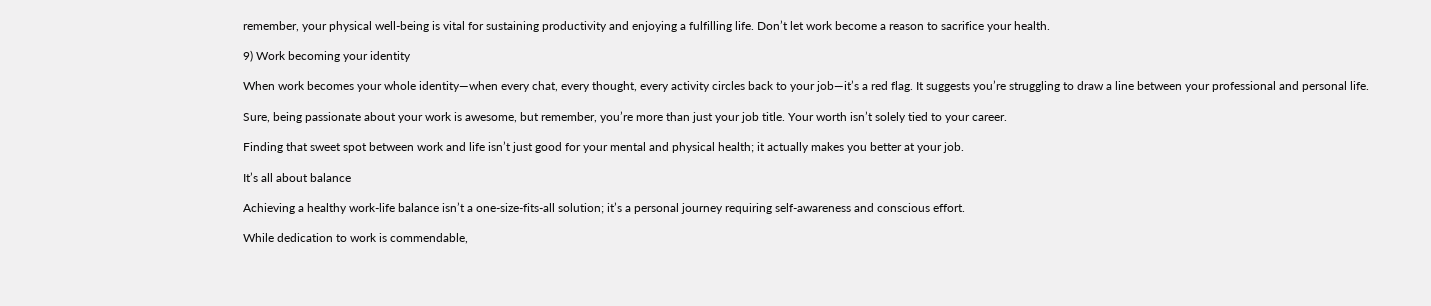remember, your physical well-being is vital for sustaining productivity and enjoying a fulfilling life. Don’t let work become a reason to sacrifice your health.

9) Work becoming your identity

When work becomes your whole identity—when every chat, every thought, every activity circles back to your job—it’s a red flag. It suggests you’re struggling to draw a line between your professional and personal life.

Sure, being passionate about your work is awesome, but remember, you’re more than just your job title. Your worth isn’t solely tied to your career.

Finding that sweet spot between work and life isn’t just good for your mental and physical health; it actually makes you better at your job.

It’s all about balance

Achieving a healthy work-life balance isn’t a one-size-fits-all solution; it’s a personal journey requiring self-awareness and conscious effort.

While dedication to work is commendable,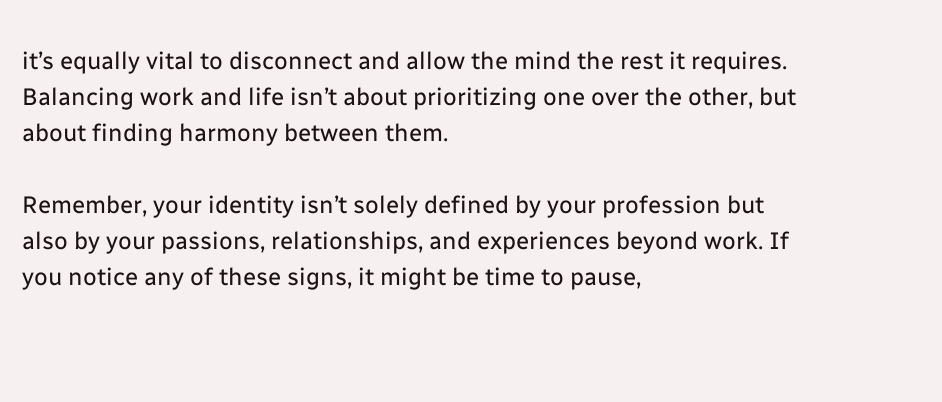it’s equally vital to disconnect and allow the mind the rest it requires. Balancing work and life isn’t about prioritizing one over the other, but about finding harmony between them.

Remember, your identity isn’t solely defined by your profession but also by your passions, relationships, and experiences beyond work. If you notice any of these signs, it might be time to pause,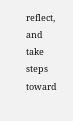reflect, and take steps toward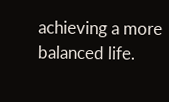achieving a more balanced life.